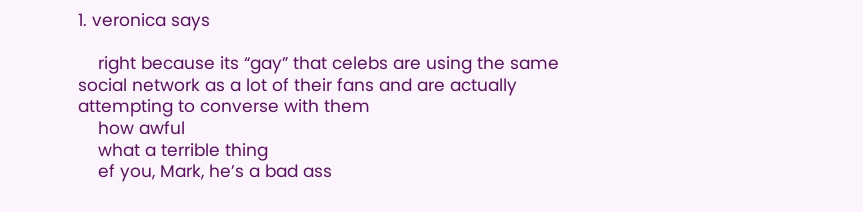1. veronica says

    right because its “gay” that celebs are using the same social network as a lot of their fans and are actually attempting to converse with them
    how awful
    what a terrible thing
    ef you, Mark, he’s a bad ass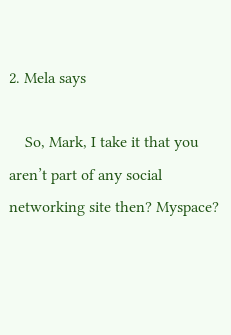2. Mela says

    So, Mark, I take it that you aren’t part of any social networking site then? Myspace?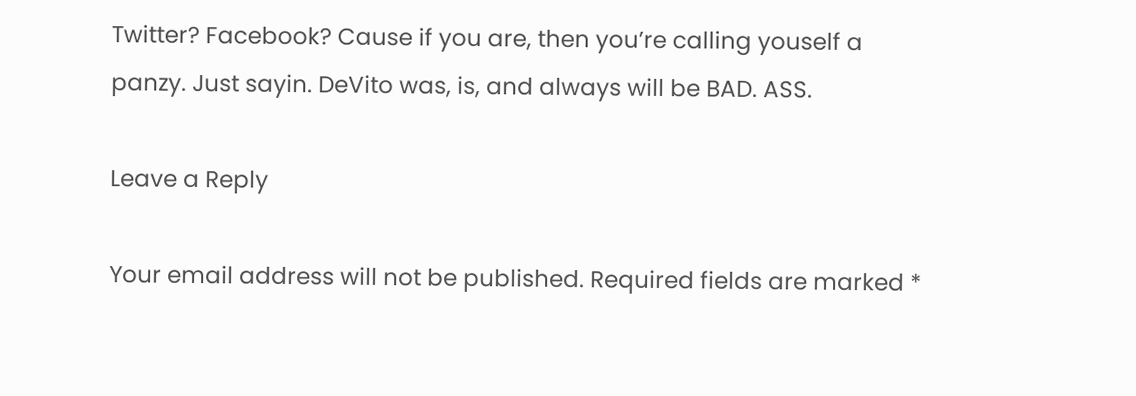Twitter? Facebook? Cause if you are, then you’re calling youself a panzy. Just sayin. DeVito was, is, and always will be BAD. ASS.

Leave a Reply

Your email address will not be published. Required fields are marked *